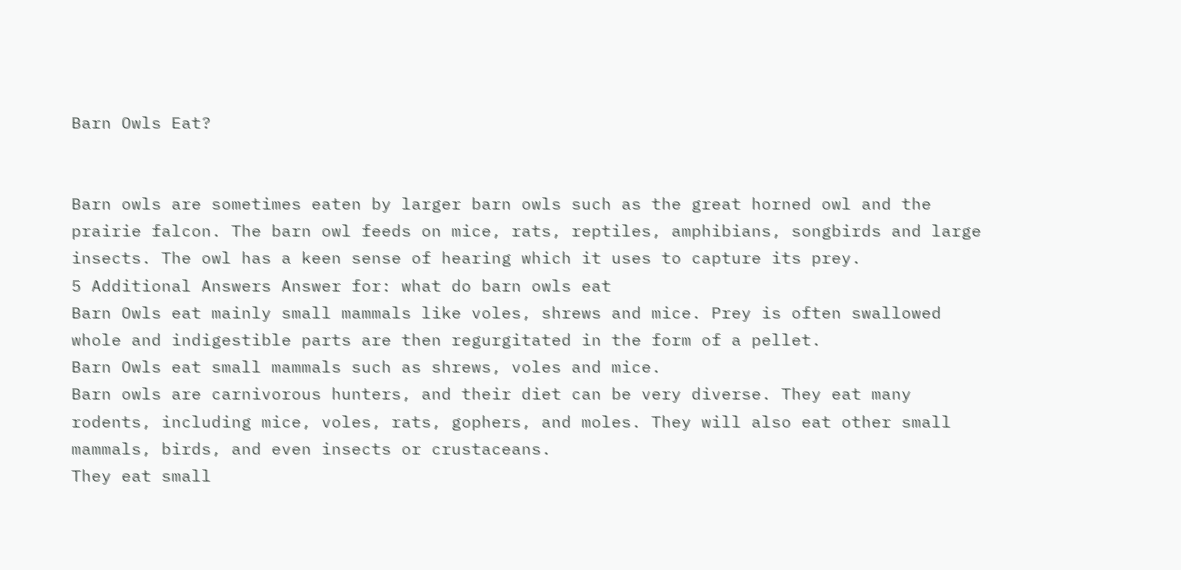Barn Owls Eat?


Barn owls are sometimes eaten by larger barn owls such as the great horned owl and the prairie falcon. The barn owl feeds on mice, rats, reptiles, amphibians, songbirds and large insects. The owl has a keen sense of hearing which it uses to capture its prey.
5 Additional Answers Answer for: what do barn owls eat
Barn Owls eat mainly small mammals like voles, shrews and mice. Prey is often swallowed whole and indigestible parts are then regurgitated in the form of a pellet.
Barn Owls eat small mammals such as shrews, voles and mice.
Barn owls are carnivorous hunters, and their diet can be very diverse. They eat many rodents, including mice, voles, rats, gophers, and moles. They will also eat other small mammals, birds, and even insects or crustaceans.
They eat small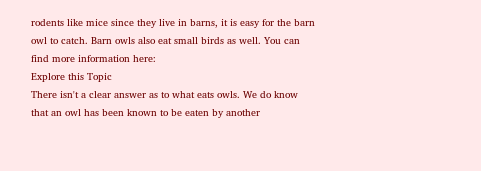rodents like mice since they live in barns, it is easy for the barn owl to catch. Barn owls also eat small birds as well. You can find more information here:
Explore this Topic
There isn't a clear answer as to what eats owls. We do know that an owl has been known to be eaten by another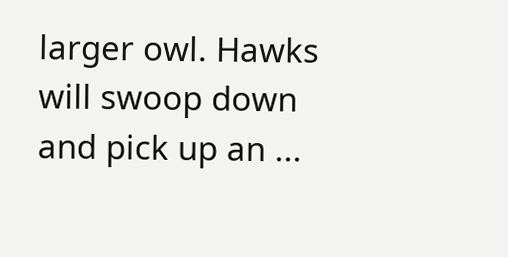larger owl. Hawks will swoop down and pick up an ...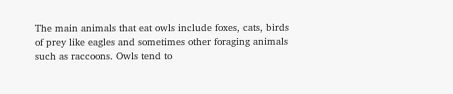The main animals that eat owls include foxes, cats, birds of prey like eagles and sometimes other foraging animals such as raccoons. Owls tend to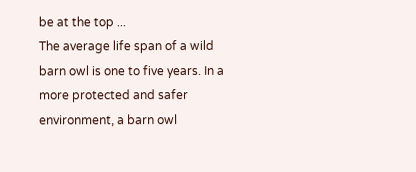be at the top ...
The average life span of a wild barn owl is one to five years. In a more protected and safer environment, a barn owl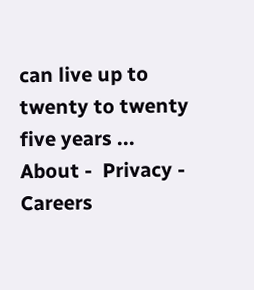can live up to twenty to twenty five years ...
About -  Privacy -  Careers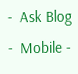-  Ask Blog -  Mobile -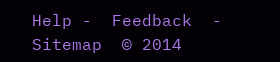Help -  Feedback  -  Sitemap  © 2014